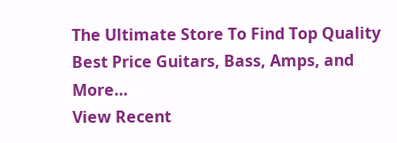The Ultimate Store To Find Top Quality Best Price Guitars, Bass, Amps, and More…
View Recent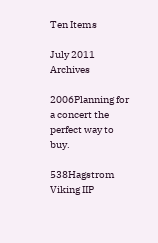Ten Items

July 2011 Archives

2006Planning for a concert the perfect way to buy.

538Hagstrom Viking IIP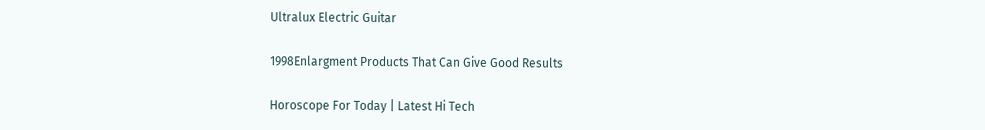Ultralux Electric Guitar

1998Enlargment Products That Can Give Good Results

Horoscope For Today | Latest Hi Tech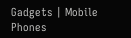Gadgets | Mobile Phones